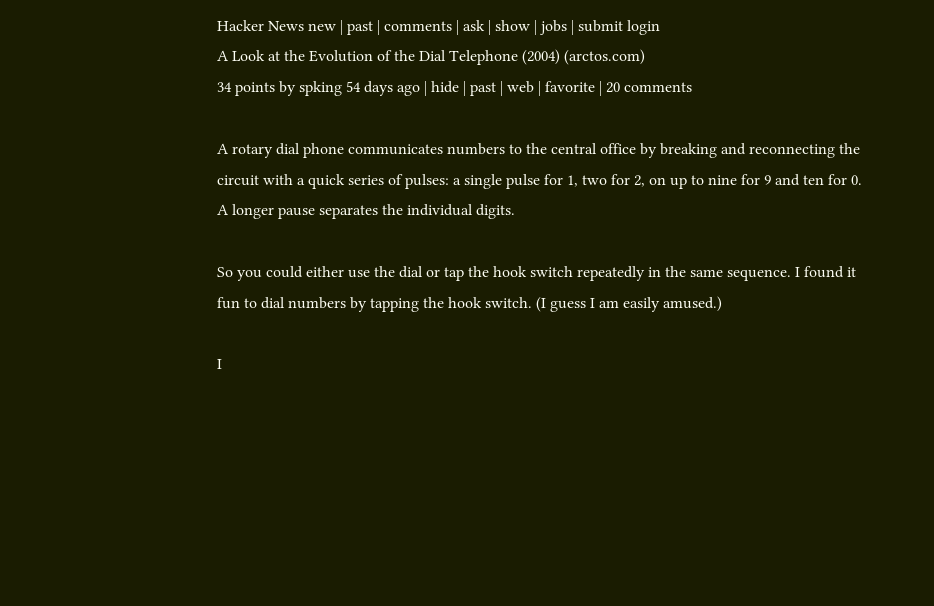Hacker News new | past | comments | ask | show | jobs | submit login
A Look at the Evolution of the Dial Telephone (2004) (arctos.com)
34 points by spking 54 days ago | hide | past | web | favorite | 20 comments

A rotary dial phone communicates numbers to the central office by breaking and reconnecting the circuit with a quick series of pulses: a single pulse for 1, two for 2, on up to nine for 9 and ten for 0. A longer pause separates the individual digits.

So you could either use the dial or tap the hook switch repeatedly in the same sequence. I found it fun to dial numbers by tapping the hook switch. (I guess I am easily amused.)

I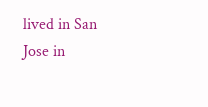lived in San Jose in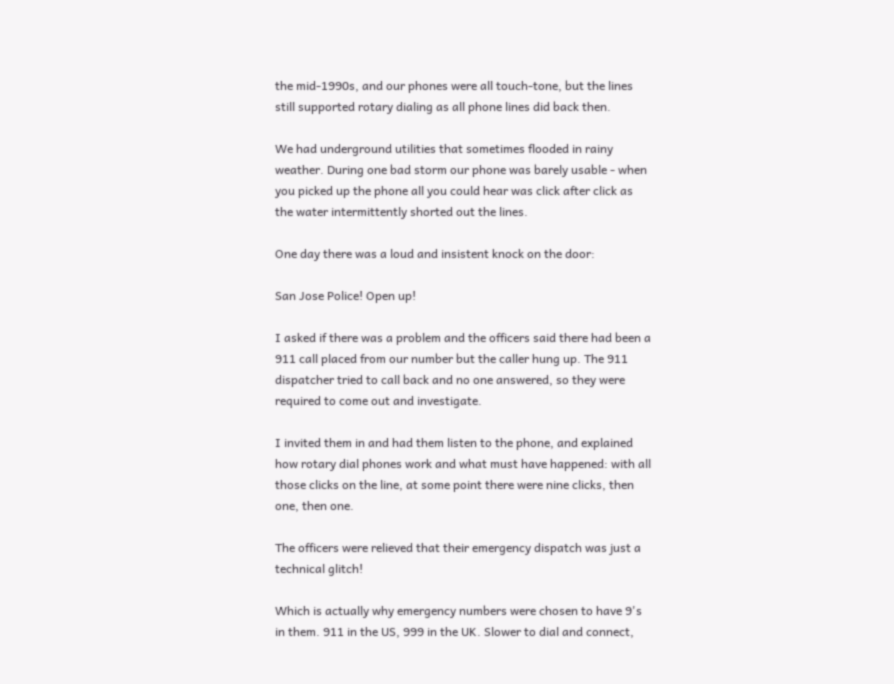the mid-1990s, and our phones were all touch-tone, but the lines still supported rotary dialing as all phone lines did back then.

We had underground utilities that sometimes flooded in rainy weather. During one bad storm our phone was barely usable - when you picked up the phone all you could hear was click after click as the water intermittently shorted out the lines.

One day there was a loud and insistent knock on the door:

San Jose Police! Open up!

I asked if there was a problem and the officers said there had been a 911 call placed from our number but the caller hung up. The 911 dispatcher tried to call back and no one answered, so they were required to come out and investigate.

I invited them in and had them listen to the phone, and explained how rotary dial phones work and what must have happened: with all those clicks on the line, at some point there were nine clicks, then one, then one.

The officers were relieved that their emergency dispatch was just a technical glitch!

Which is actually why emergency numbers were chosen to have 9's in them. 911 in the US, 999 in the UK. Slower to dial and connect,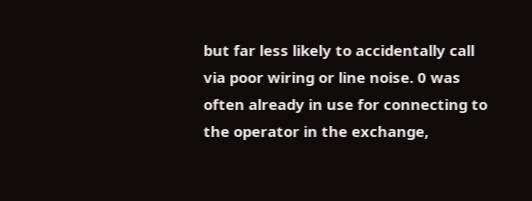but far less likely to accidentally call via poor wiring or line noise. 0 was often already in use for connecting to the operator in the exchange,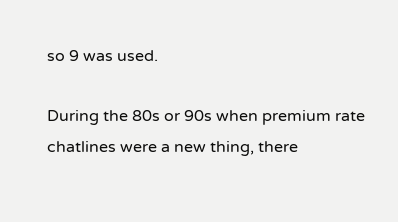so 9 was used.

During the 80s or 90s when premium rate chatlines were a new thing, there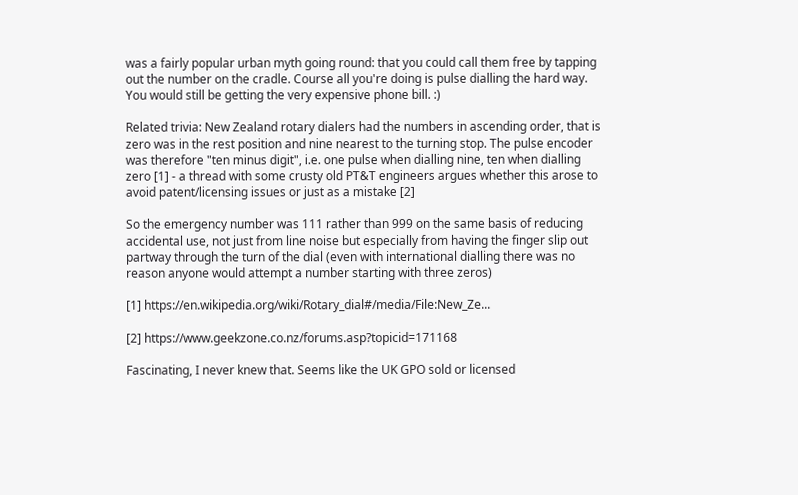was a fairly popular urban myth going round: that you could call them free by tapping out the number on the cradle. Course all you're doing is pulse dialling the hard way. You would still be getting the very expensive phone bill. :)

Related trivia: New Zealand rotary dialers had the numbers in ascending order, that is zero was in the rest position and nine nearest to the turning stop. The pulse encoder was therefore "ten minus digit", i.e. one pulse when dialling nine, ten when dialling zero [1] - a thread with some crusty old PT&T engineers argues whether this arose to avoid patent/licensing issues or just as a mistake [2]

So the emergency number was 111 rather than 999 on the same basis of reducing accidental use, not just from line noise but especially from having the finger slip out partway through the turn of the dial (even with international dialling there was no reason anyone would attempt a number starting with three zeros)

[1] https://en.wikipedia.org/wiki/Rotary_dial#/media/File:New_Ze...

[2] https://www.geekzone.co.nz/forums.asp?topicid=171168

Fascinating, I never knew that. Seems like the UK GPO sold or licensed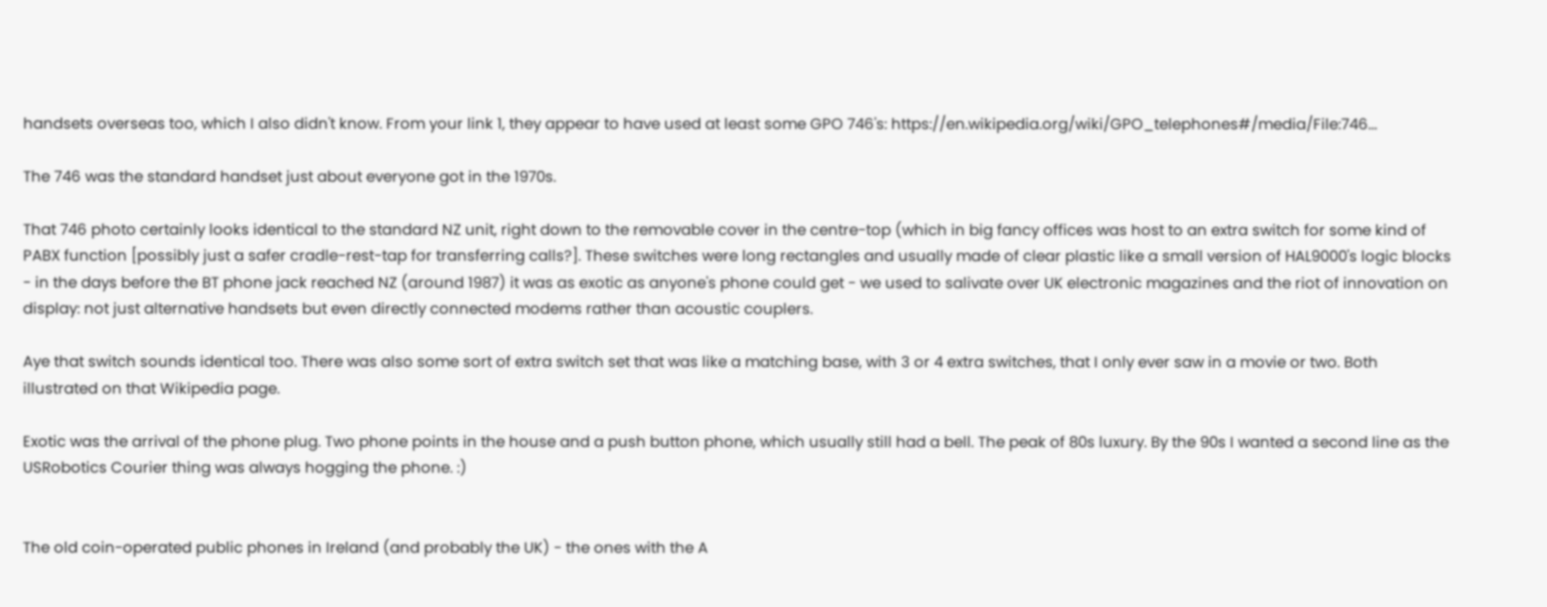handsets overseas too, which I also didn't know. From your link 1, they appear to have used at least some GPO 746's: https://en.wikipedia.org/wiki/GPO_telephones#/media/File:746...

The 746 was the standard handset just about everyone got in the 1970s.

That 746 photo certainly looks identical to the standard NZ unit, right down to the removable cover in the centre-top (which in big fancy offices was host to an extra switch for some kind of PABX function [possibly just a safer cradle-rest-tap for transferring calls?]. These switches were long rectangles and usually made of clear plastic like a small version of HAL9000's logic blocks - in the days before the BT phone jack reached NZ (around 1987) it was as exotic as anyone's phone could get - we used to salivate over UK electronic magazines and the riot of innovation on display: not just alternative handsets but even directly connected modems rather than acoustic couplers.

Aye that switch sounds identical too. There was also some sort of extra switch set that was like a matching base, with 3 or 4 extra switches, that I only ever saw in a movie or two. Both illustrated on that Wikipedia page.

Exotic was the arrival of the phone plug. Two phone points in the house and a push button phone, which usually still had a bell. The peak of 80s luxury. By the 90s I wanted a second line as the USRobotics Courier thing was always hogging the phone. :)


The old coin-operated public phones in Ireland (and probably the UK) - the ones with the A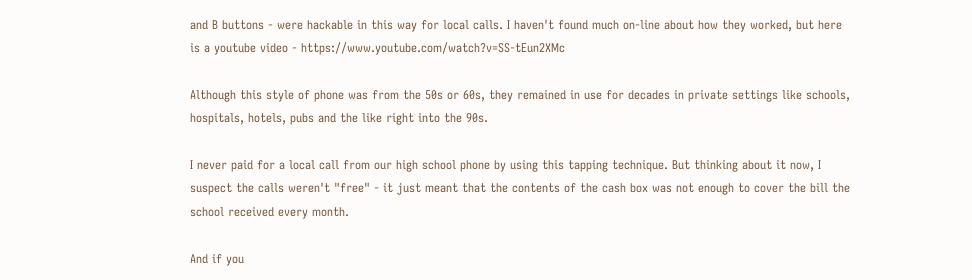and B buttons - were hackable in this way for local calls. I haven't found much on-line about how they worked, but here is a youtube video - https://www.youtube.com/watch?v=SS-tEun2XMc

Although this style of phone was from the 50s or 60s, they remained in use for decades in private settings like schools, hospitals, hotels, pubs and the like right into the 90s.

I never paid for a local call from our high school phone by using this tapping technique. But thinking about it now, I suspect the calls weren't "free" - it just meant that the contents of the cash box was not enough to cover the bill the school received every month.

And if you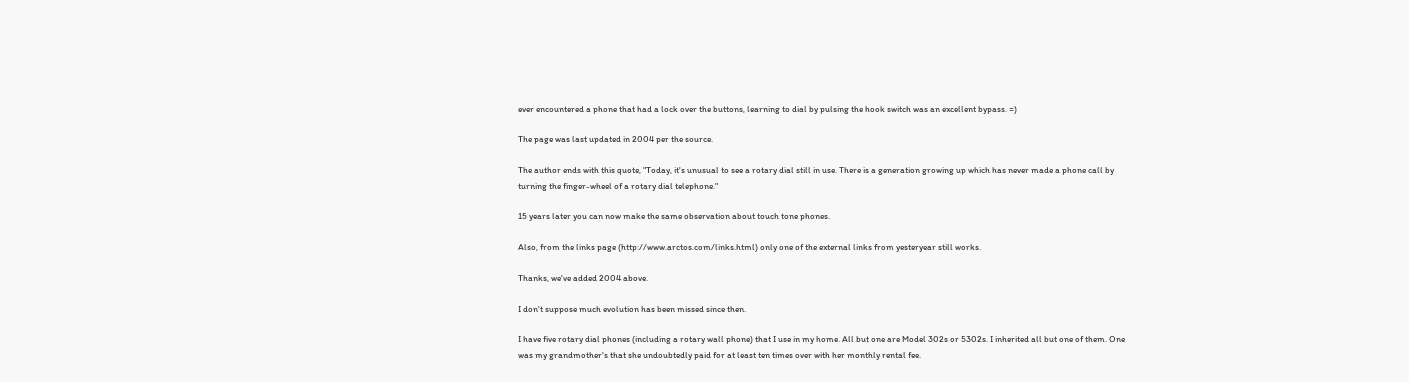ever encountered a phone that had a lock over the buttons, learning to dial by pulsing the hook switch was an excellent bypass. =)

The page was last updated in 2004 per the source.

The author ends with this quote, "Today, it's unusual to see a rotary dial still in use. There is a generation growing up which has never made a phone call by turning the finger-wheel of a rotary dial telephone."

15 years later you can now make the same observation about touch tone phones.

Also, from the links page (http://www.arctos.com/links.html) only one of the external links from yesteryear still works.

Thanks, we've added 2004 above.

I don't suppose much evolution has been missed since then.

I have five rotary dial phones (including a rotary wall phone) that I use in my home. All but one are Model 302s or 5302s. I inherited all but one of them. One was my grandmother's that she undoubtedly paid for at least ten times over with her monthly rental fee.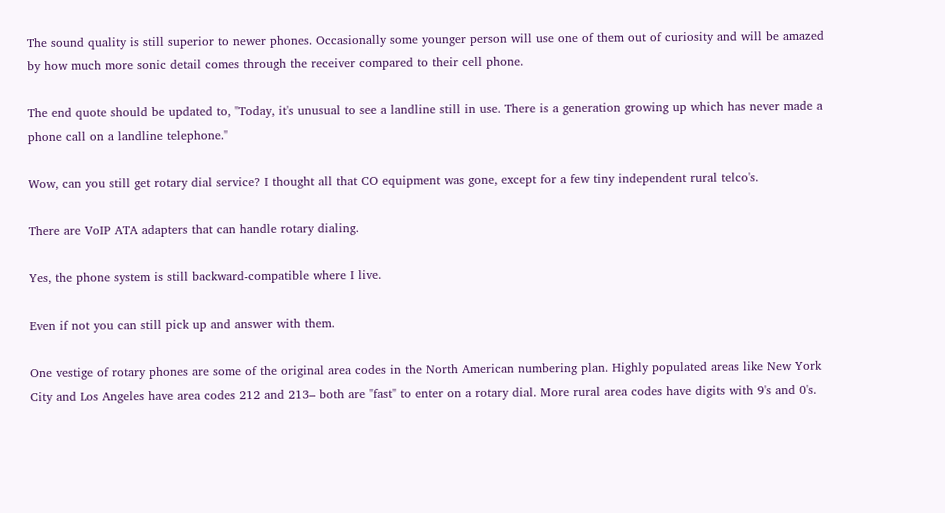The sound quality is still superior to newer phones. Occasionally some younger person will use one of them out of curiosity and will be amazed by how much more sonic detail comes through the receiver compared to their cell phone.

The end quote should be updated to, "Today, it's unusual to see a landline still in use. There is a generation growing up which has never made a phone call on a landline telephone."

Wow, can you still get rotary dial service? I thought all that CO equipment was gone, except for a few tiny independent rural telco's.

There are VoIP ATA adapters that can handle rotary dialing.

Yes, the phone system is still backward-compatible where I live.

Even if not you can still pick up and answer with them.

One vestige of rotary phones are some of the original area codes in the North American numbering plan. Highly populated areas like New York City and Los Angeles have area codes 212 and 213– both are "fast" to enter on a rotary dial. More rural area codes have digits with 9's and 0's.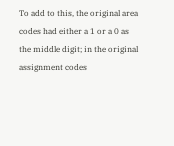To add to this, the original area codes had either a 1 or a 0 as the middle digit; in the original assignment codes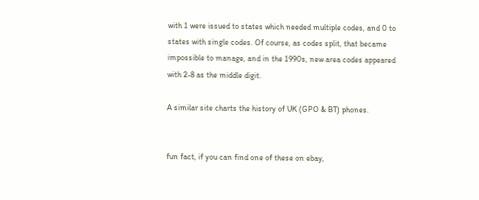with 1 were issued to states which needed multiple codes, and 0 to states with single codes. Of course, as codes split, that became impossible to manage, and in the 1990s, new area codes appeared with 2-8 as the middle digit.

A similar site charts the history of UK (GPO & BT) phones.


fun fact, if you can find one of these on ebay,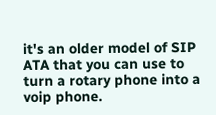it's an older model of SIP ATA that you can use to turn a rotary phone into a voip phone.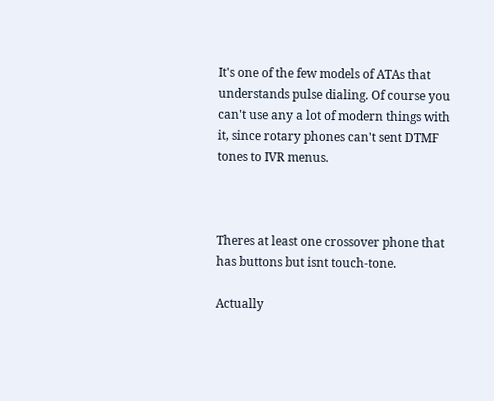It's one of the few models of ATAs that understands pulse dialing. Of course you can't use any a lot of modern things with it, since rotary phones can't sent DTMF tones to IVR menus.



Theres at least one crossover phone that has buttons but isnt touch-tone.

Actually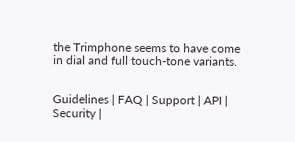the Trimphone seems to have come in dial and full touch-tone variants.


Guidelines | FAQ | Support | API | Security |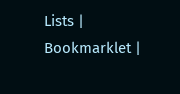Lists | Bookmarklet |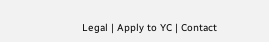Legal | Apply to YC | Contact